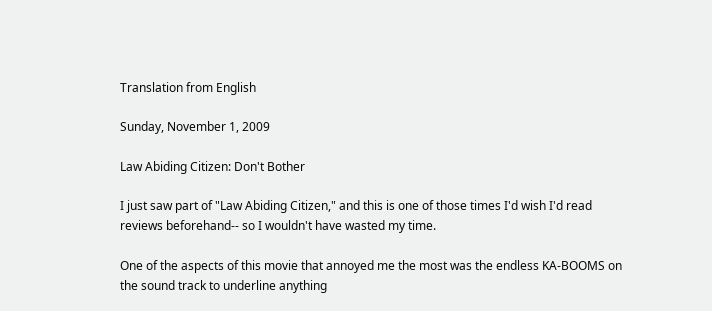Translation from English

Sunday, November 1, 2009

Law Abiding Citizen: Don't Bother

I just saw part of "Law Abiding Citizen," and this is one of those times I'd wish I'd read reviews beforehand-- so I wouldn't have wasted my time.

One of the aspects of this movie that annoyed me the most was the endless KA-BOOMS on the sound track to underline anything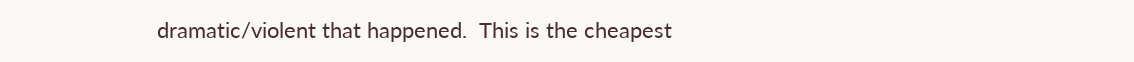dramatic/violent that happened.  This is the cheapest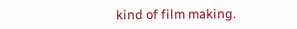kind of film making.